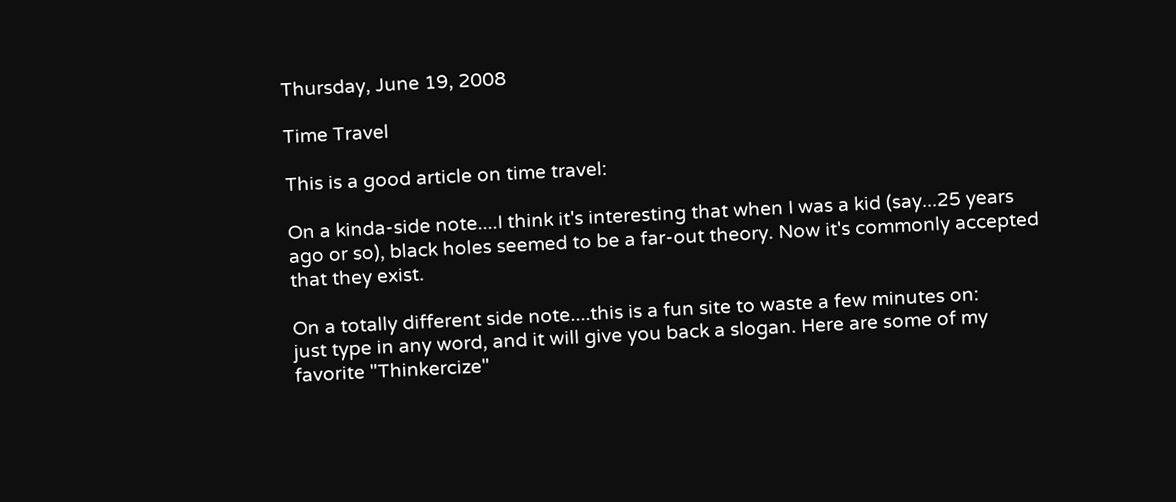Thursday, June 19, 2008

Time Travel

This is a good article on time travel:

On a kinda-side note....I think it's interesting that when I was a kid (say...25 years ago or so), black holes seemed to be a far-out theory. Now it's commonly accepted that they exist.

On a totally different side note....this is a fun site to waste a few minutes on:
just type in any word, and it will give you back a slogan. Here are some of my favorite "Thinkercize"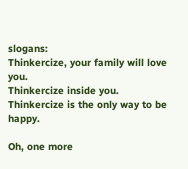slogans:
Thinkercize, your family will love you.
Thinkercize inside you.
Thinkercize is the only way to be happy.

Oh, one more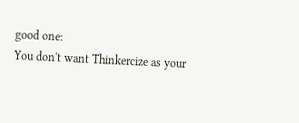good one:
You don't want Thinkercize as your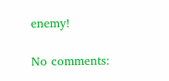enemy!

No comments: